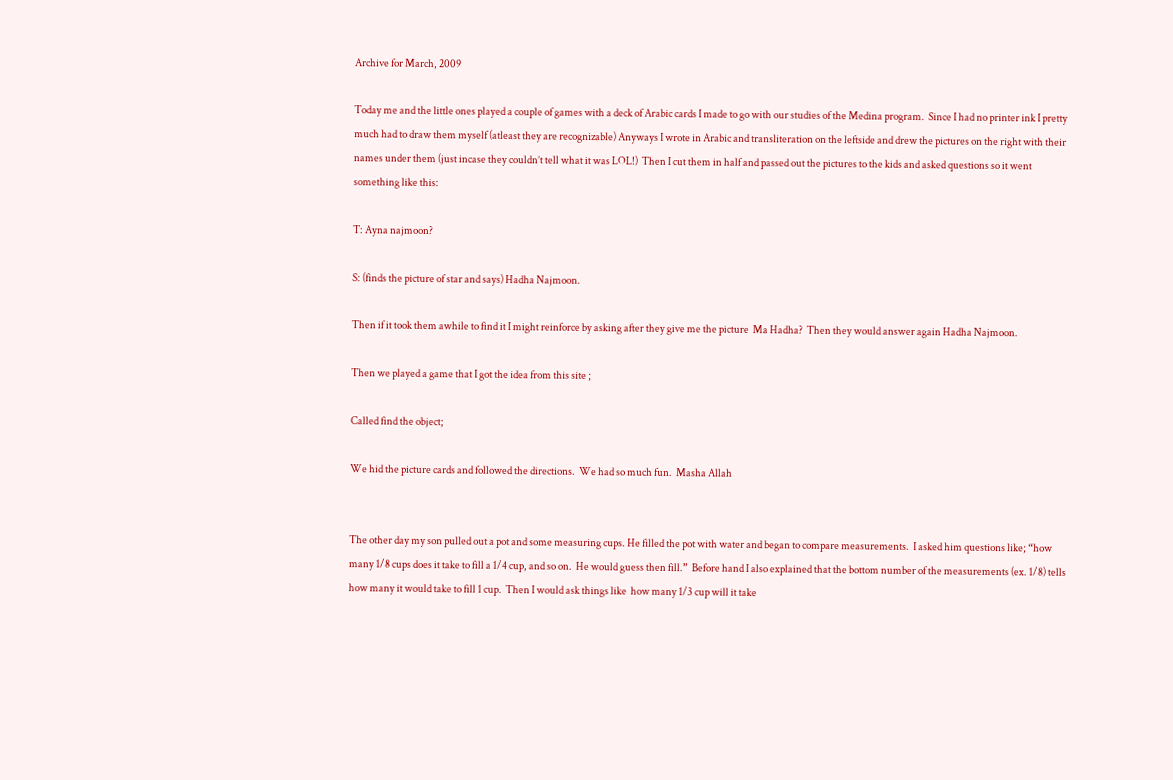Archive for March, 2009

Today me and the little ones played a couple of games with a deck of Arabic cards I made to go with our studies of the Medina program.  Since I had no printer ink I pretty much had to draw them myself (atleast they are recognizable) Anyways I wrote in Arabic and transliteration on the leftside and drew the pictures on the right with their names under them (just incase they couldn’t tell what it was LOL!)  Then I cut them in half and passed out the pictures to the kids and asked questions so it went something like this:

T: Ayna najmoon?

S: (finds the picture of star and says) Hadha Najmoon.

Then if it took them awhile to find it I might reinforce by asking after they give me the picture  Ma Hadha?  Then they would answer again Hadha Najmoon.

Then we played a game that I got the idea from this site ;

Called find the object;

We hid the picture cards and followed the directions.  We had so much fun.  Masha Allah


The other day my son pulled out a pot and some measuring cups. He filled the pot with water and began to compare measurements.  I asked him questions like; “how many 1/8 cups does it take to fill a 1/4 cup, and so on.  He would guess then fill.”  Before hand I also explained that the bottom number of the measurements (ex. 1/8) tells how many it would take to fill 1 cup.  Then I would ask things like  how many 1/3 cup will it take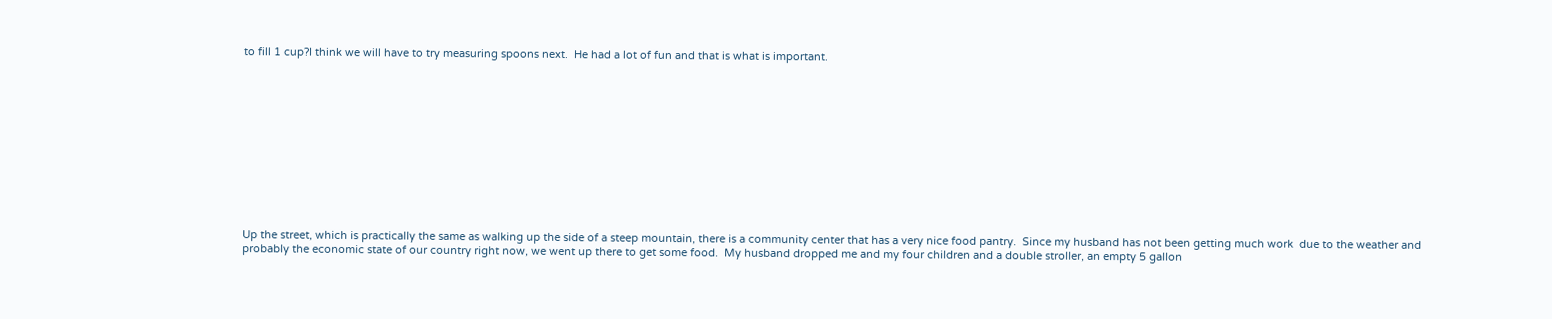to fill 1 cup?I think we will have to try measuring spoons next.  He had a lot of fun and that is what is important.












Up the street, which is practically the same as walking up the side of a steep mountain, there is a community center that has a very nice food pantry.  Since my husband has not been getting much work  due to the weather and probably the economic state of our country right now, we went up there to get some food.  My husband dropped me and my four children and a double stroller, an empty 5 gallon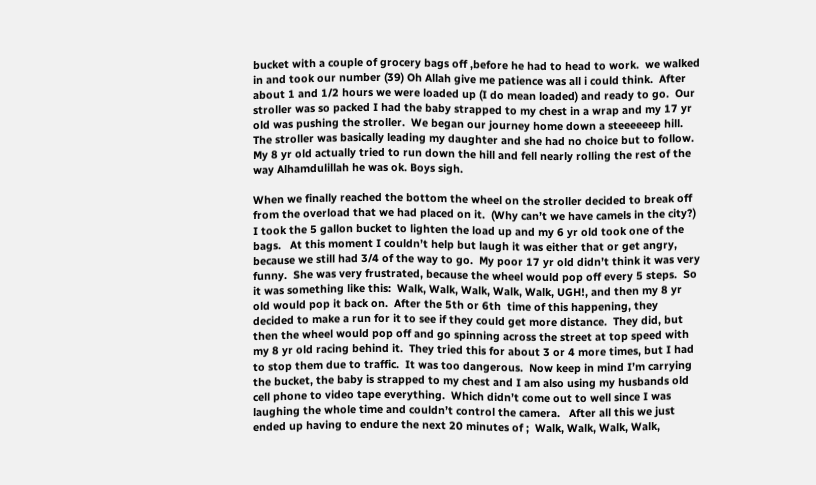bucket with a couple of grocery bags off ,before he had to head to work.  we walked in and took our number (39) Oh Allah give me patience was all i could think.  After about 1 and 1/2 hours we were loaded up (I do mean loaded) and ready to go.  Our stroller was so packed I had the baby strapped to my chest in a wrap and my 17 yr old was pushing the stroller.  We began our journey home down a steeeeeep hill.   The stroller was basically leading my daughter and she had no choice but to follow.  My 8 yr old actually tried to run down the hill and fell nearly rolling the rest of the way Alhamdulillah he was ok. Boys sigh.

When we finally reached the bottom the wheel on the stroller decided to break off from the overload that we had placed on it.  (Why can’t we have camels in the city?)  I took the 5 gallon bucket to lighten the load up and my 6 yr old took one of the bags.   At this moment I couldn’t help but laugh it was either that or get angry, because we still had 3/4 of the way to go.  My poor 17 yr old didn’t think it was very funny.  She was very frustrated, because the wheel would pop off every 5 steps.  So it was something like this:  Walk, Walk, Walk, Walk, Walk, UGH!, and then my 8 yr old would pop it back on.  After the 5th or 6th  time of this happening, they decided to make a run for it to see if they could get more distance.  They did, but then the wheel would pop off and go spinning across the street at top speed with my 8 yr old racing behind it.  They tried this for about 3 or 4 more times, but I had to stop them due to traffic.  It was too dangerous.  Now keep in mind I’m carrying the bucket, the baby is strapped to my chest and I am also using my husbands old cell phone to video tape everything.  Which didn’t come out to well since I was laughing the whole time and couldn’t control the camera.   After all this we just ended up having to endure the next 20 minutes of ;  Walk, Walk, Walk, Walk,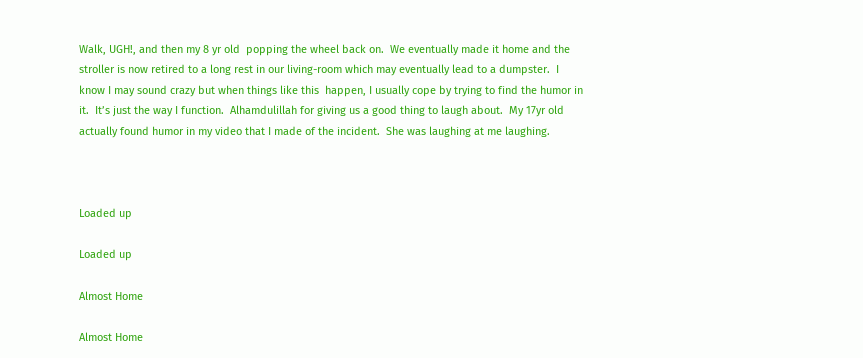Walk, UGH!, and then my 8 yr old  popping the wheel back on.  We eventually made it home and the stroller is now retired to a long rest in our living-room which may eventually lead to a dumpster.  I know I may sound crazy but when things like this  happen, I usually cope by trying to find the humor in it.  It’s just the way I function.  Alhamdulillah for giving us a good thing to laugh about.  My 17yr old actually found humor in my video that I made of the incident.  She was laughing at me laughing.



Loaded up

Loaded up

Almost Home

Almost Home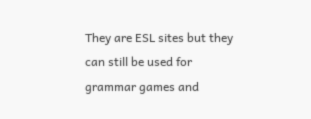They are ESL sites but they can still be used for grammar games and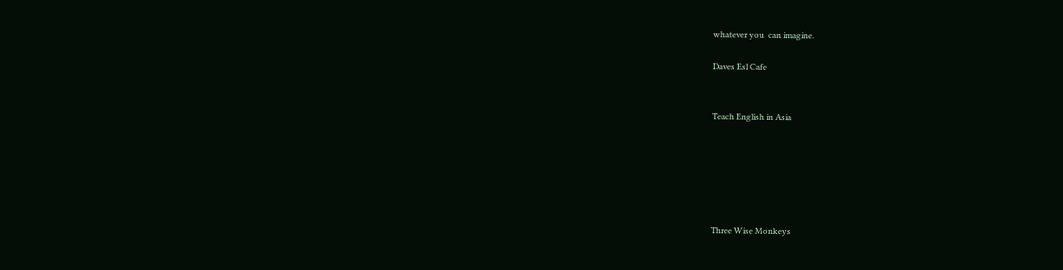whatever you  can imagine.

Daves Esl Cafe


Teach English in Asia






Three Wise Monkeys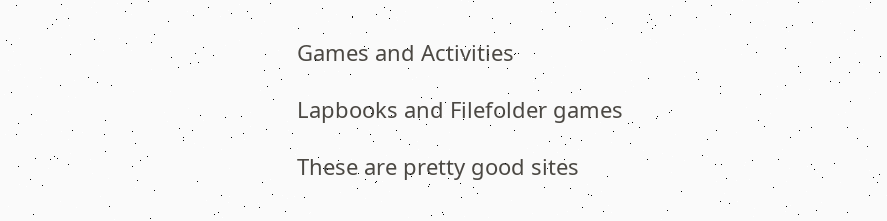Games and Activities

Lapbooks and Filefolder games

These are pretty good sites